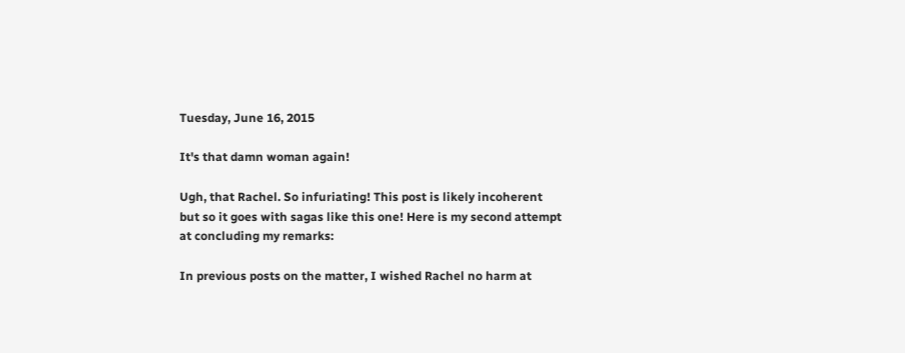Tuesday, June 16, 2015

It's that damn woman again!

Ugh, that Rachel. So infuriating! This post is likely incoherent but so it goes with sagas like this one! Here is my second attempt at concluding my remarks:

In previous posts on the matter, I wished Rachel no harm at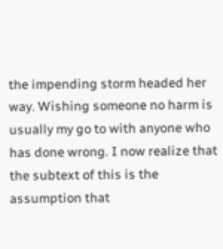the impending storm headed her way. Wishing someone no harm is usually my go to with anyone who has done wrong. I now realize that the subtext of this is the assumption that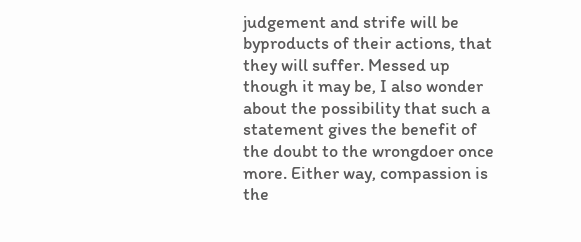judgement and strife will be byproducts of their actions, that they will suffer. Messed up though it may be, I also wonder about the possibility that such a statement gives the benefit of the doubt to the wrongdoer once more. Either way, compassion is the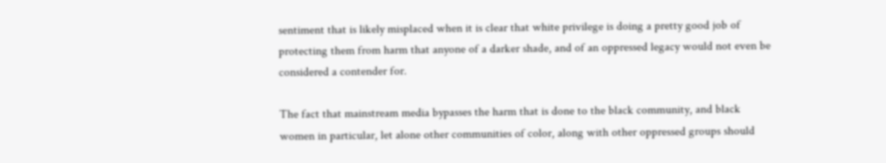sentiment that is likely misplaced when it is clear that white privilege is doing a pretty good job of protecting them from harm that anyone of a darker shade, and of an oppressed legacy would not even be considered a contender for.

The fact that mainstream media bypasses the harm that is done to the black community, and black women in particular, let alone other communities of color, along with other oppressed groups should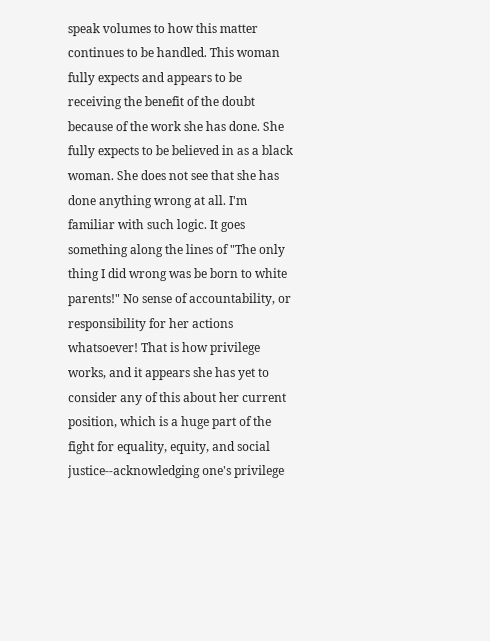speak volumes to how this matter continues to be handled. This woman fully expects and appears to be receiving the benefit of the doubt because of the work she has done. She fully expects to be believed in as a black woman. She does not see that she has done anything wrong at all. I'm familiar with such logic. It goes something along the lines of "The only thing I did wrong was be born to white parents!" No sense of accountability, or responsibility for her actions whatsoever! That is how privilege works, and it appears she has yet to consider any of this about her current position, which is a huge part of the fight for equality, equity, and social justice--acknowledging one's privilege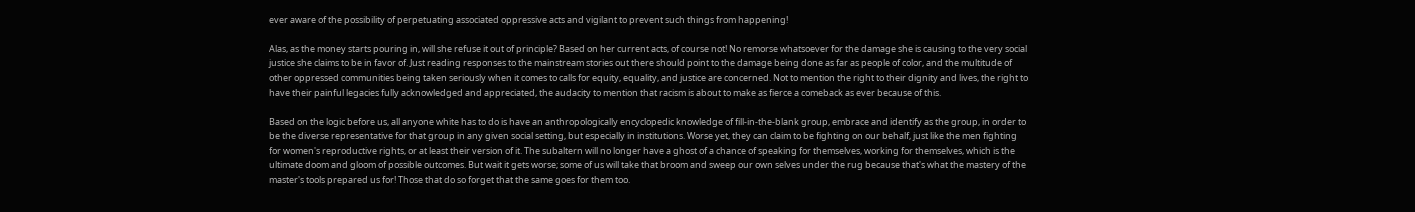ever aware of the possibility of perpetuating associated oppressive acts and vigilant to prevent such things from happening!

Alas, as the money starts pouring in, will she refuse it out of principle? Based on her current acts, of course not! No remorse whatsoever for the damage she is causing to the very social justice she claims to be in favor of. Just reading responses to the mainstream stories out there should point to the damage being done as far as people of color, and the multitude of other oppressed communities being taken seriously when it comes to calls for equity, equality, and justice are concerned. Not to mention the right to their dignity and lives, the right to have their painful legacies fully acknowledged and appreciated, the audacity to mention that racism is about to make as fierce a comeback as ever because of this.

Based on the logic before us, all anyone white has to do is have an anthropologically encyclopedic knowledge of fill-in-the-blank group, embrace and identify as the group, in order to be the diverse representative for that group in any given social setting, but especially in institutions. Worse yet, they can claim to be fighting on our behalf, just like the men fighting for women's reproductive rights, or at least their version of it. The subaltern will no longer have a ghost of a chance of speaking for themselves, working for themselves, which is the ultimate doom and gloom of possible outcomes. But wait it gets worse; some of us will take that broom and sweep our own selves under the rug because that's what the mastery of the master's tools prepared us for! Those that do so forget that the same goes for them too.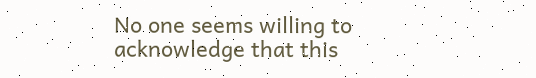No one seems willing to acknowledge that this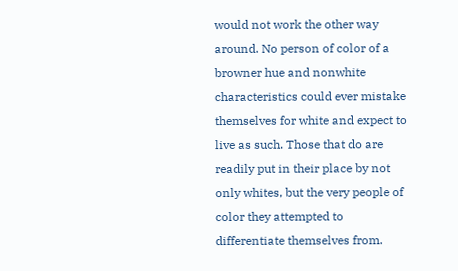would not work the other way around. No person of color of a browner hue and nonwhite characteristics could ever mistake themselves for white and expect to live as such. Those that do are readily put in their place by not only whites, but the very people of color they attempted to differentiate themselves from.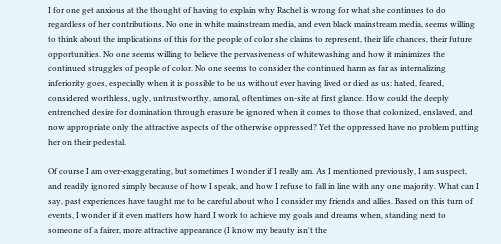I for one get anxious at the thought of having to explain why Rachel is wrong for what she continues to do regardless of her contributions. No one in white mainstream media, and even black mainstream media, seems willing to think about the implications of this for the people of color she claims to represent, their life chances, their future opportunities. No one seems willing to believe the pervasiveness of whitewashing and how it minimizes the continued struggles of people of color. No one seems to consider the continued harm as far as internalizing inferiority goes, especially when it is possible to be us without ever having lived or died as us: hated, feared, considered worthless, ugly, untrustworthy, amoral, oftentimes on-site at first glance. How could the deeply entrenched desire for domination through erasure be ignored when it comes to those that colonized, enslaved, and now appropriate only the attractive aspects of the otherwise oppressed? Yet the oppressed have no problem putting her on their pedestal.

Of course I am over-exaggerating, but sometimes I wonder if I really am. As I mentioned previously, I am suspect, and readily ignored simply because of how I speak, and how I refuse to fall in line with any one majority. What can I say, past experiences have taught me to be careful about who I consider my friends and allies. Based on this turn of events, I wonder if it even matters how hard I work to achieve my goals and dreams when, standing next to someone of a fairer, more attractive appearance (I know my beauty isn't the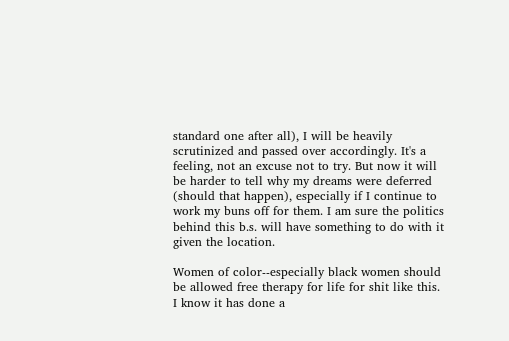standard one after all), I will be heavily scrutinized and passed over accordingly. It's a feeling, not an excuse not to try. But now it will be harder to tell why my dreams were deferred (should that happen), especially if I continue to work my buns off for them. I am sure the politics behind this b.s. will have something to do with it given the location.

Women of color--especially black women should be allowed free therapy for life for shit like this. I know it has done a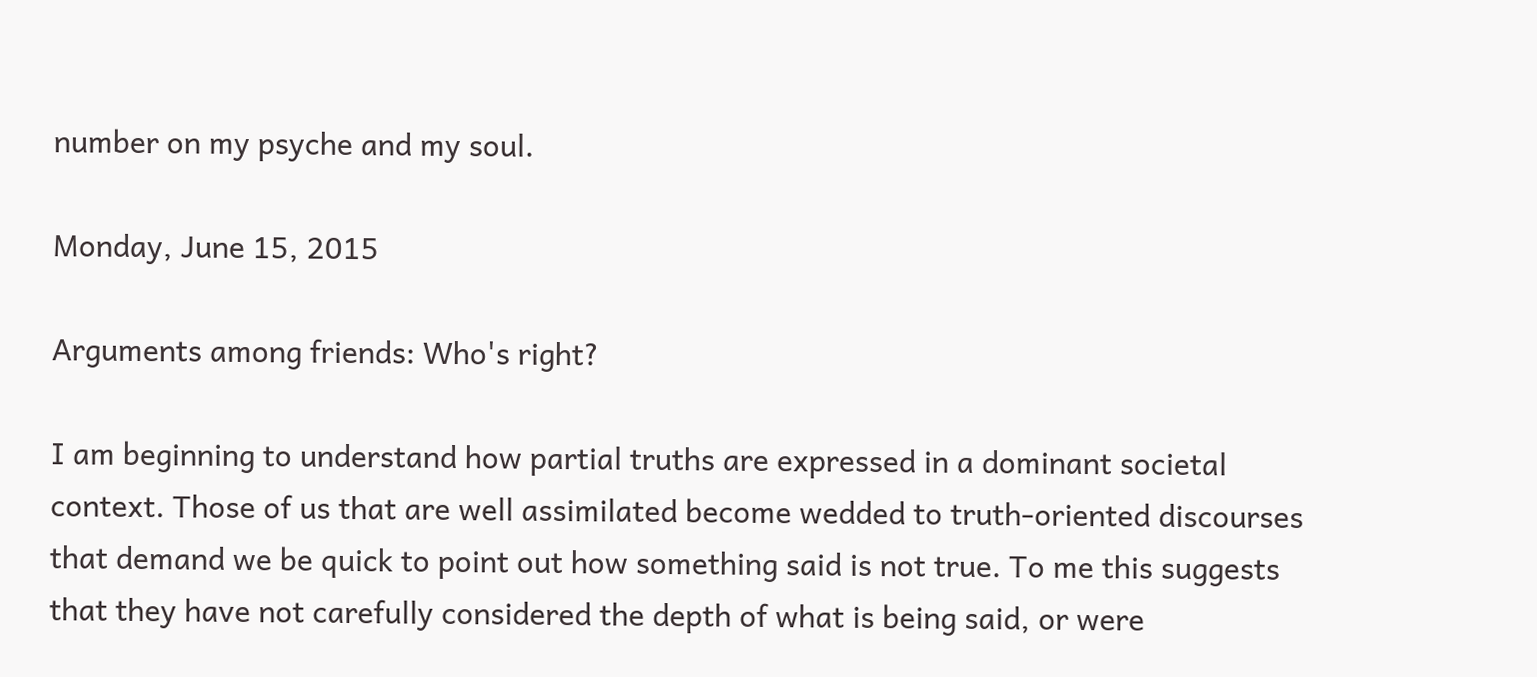number on my psyche and my soul.

Monday, June 15, 2015

Arguments among friends: Who's right?

I am beginning to understand how partial truths are expressed in a dominant societal context. Those of us that are well assimilated become wedded to truth-oriented discourses that demand we be quick to point out how something said is not true. To me this suggests that they have not carefully considered the depth of what is being said, or were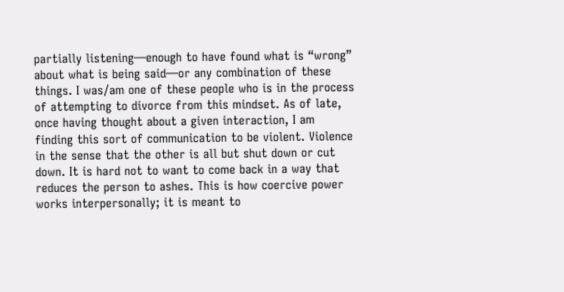partially listening—enough to have found what is “wrong” about what is being said—or any combination of these things. I was/am one of these people who is in the process of attempting to divorce from this mindset. As of late, once having thought about a given interaction, I am finding this sort of communication to be violent. Violence in the sense that the other is all but shut down or cut down. It is hard not to want to come back in a way that reduces the person to ashes. This is how coercive power works interpersonally; it is meant to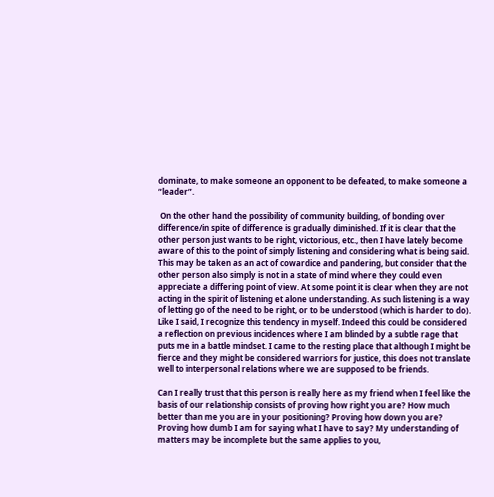dominate, to make someone an opponent to be defeated, to make someone a “leader”.

 On the other hand the possibility of community building, of bonding over difference/in spite of difference is gradually diminished. If it is clear that the other person just wants to be right, victorious, etc., then I have lately become aware of this to the point of simply listening and considering what is being said. This may be taken as an act of cowardice and pandering, but consider that the other person also simply is not in a state of mind where they could even appreciate a differing point of view. At some point it is clear when they are not acting in the spirit of listening et alone understanding. As such listening is a way of letting go of the need to be right, or to be understood (which is harder to do).
Like I said, I recognize this tendency in myself. Indeed this could be considered a reflection on previous incidences where I am blinded by a subtle rage that puts me in a battle mindset. I came to the resting place that although I might be fierce and they might be considered warriors for justice, this does not translate well to interpersonal relations where we are supposed to be friends.

Can I really trust that this person is really here as my friend when I feel like the basis of our relationship consists of proving how right you are? How much better than me you are in your positioning? Proving how down you are? Proving how dumb I am for saying what I have to say? My understanding of matters may be incomplete but the same applies to you,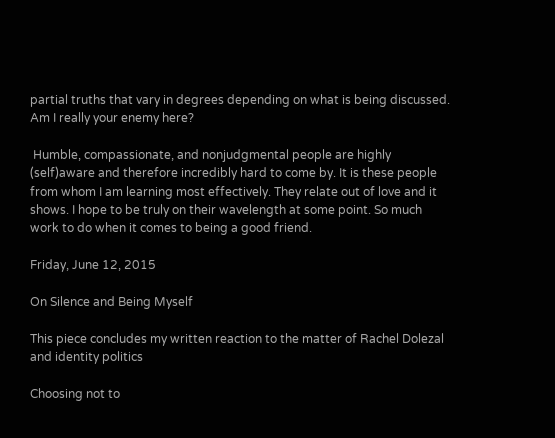partial truths that vary in degrees depending on what is being discussed. Am I really your enemy here?

 Humble, compassionate, and nonjudgmental people are highly (self)aware and therefore incredibly hard to come by. It is these people from whom I am learning most effectively. They relate out of love and it shows. I hope to be truly on their wavelength at some point. So much work to do when it comes to being a good friend.

Friday, June 12, 2015

On Silence and Being Myself

This piece concludes my written reaction to the matter of Rachel Dolezal and identity politics

Choosing not to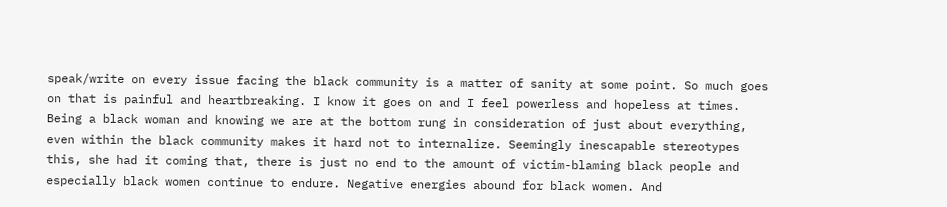speak/write on every issue facing the black community is a matter of sanity at some point. So much goes on that is painful and heartbreaking. I know it goes on and I feel powerless and hopeless at times. Being a black woman and knowing we are at the bottom rung in consideration of just about everything, even within the black community makes it hard not to internalize. Seemingly inescapable stereotypes this, she had it coming that, there is just no end to the amount of victim-blaming black people and especially black women continue to endure. Negative energies abound for black women. And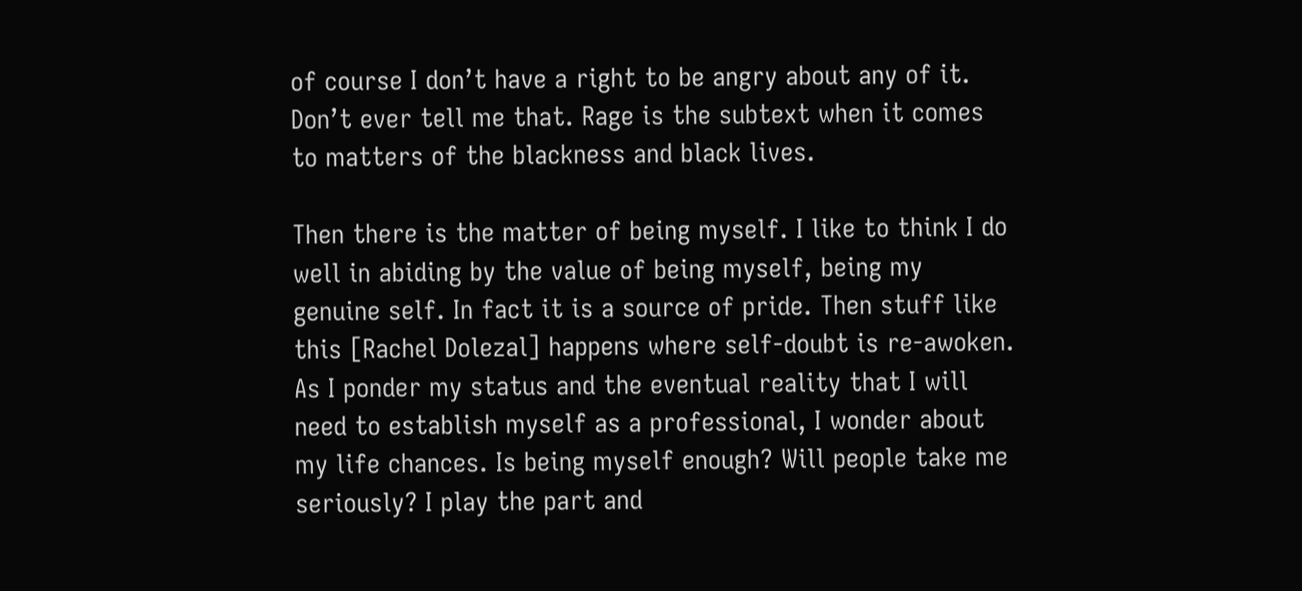of course I don’t have a right to be angry about any of it. Don’t ever tell me that. Rage is the subtext when it comes to matters of the blackness and black lives.

Then there is the matter of being myself. I like to think I do well in abiding by the value of being myself, being my genuine self. In fact it is a source of pride. Then stuff like this [Rachel Dolezal] happens where self-doubt is re-awoken. As I ponder my status and the eventual reality that I will need to establish myself as a professional, I wonder about my life chances. Is being myself enough? Will people take me seriously? I play the part and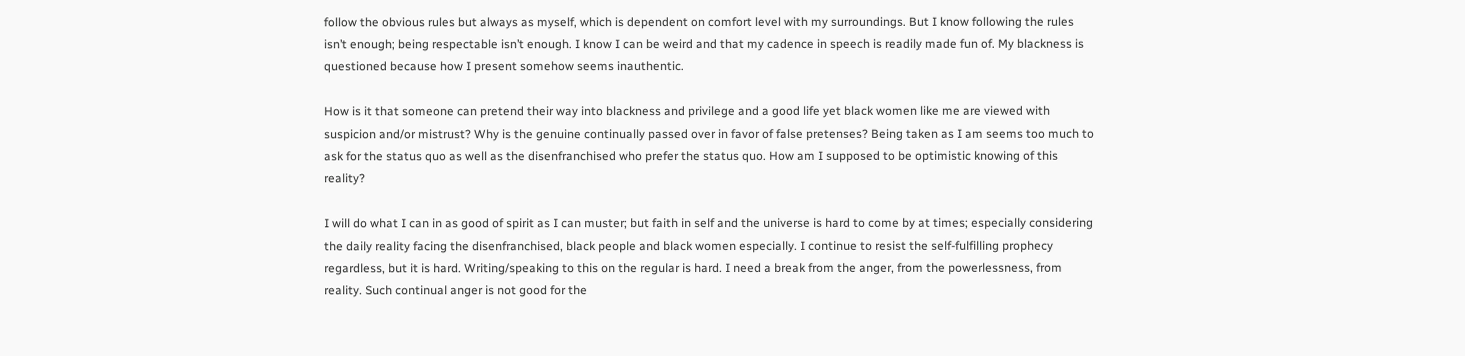follow the obvious rules but always as myself, which is dependent on comfort level with my surroundings. But I know following the rules isn’t enough; being respectable isn’t enough. I know I can be weird and that my cadence in speech is readily made fun of. My blackness is questioned because how I present somehow seems inauthentic.

How is it that someone can pretend their way into blackness and privilege and a good life yet black women like me are viewed with suspicion and/or mistrust? Why is the genuine continually passed over in favor of false pretenses? Being taken as I am seems too much to ask for the status quo as well as the disenfranchised who prefer the status quo. How am I supposed to be optimistic knowing of this reality?

I will do what I can in as good of spirit as I can muster; but faith in self and the universe is hard to come by at times; especially considering the daily reality facing the disenfranchised, black people and black women especially. I continue to resist the self-fulfilling prophecy regardless, but it is hard. Writing/speaking to this on the regular is hard. I need a break from the anger, from the powerlessness, from reality. Such continual anger is not good for the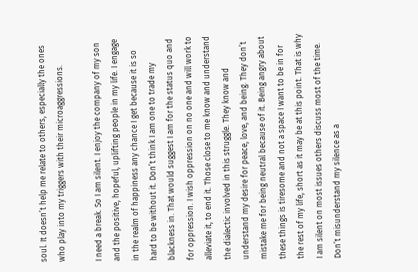soul. It doesn’t help me relate to others, especially the ones who play into my triggers with their microaggressions.

I need a break. So I am silent. I enjoy the company of my son and the positive, hopeful, uplifting people in my life. I engage in the realm of happiness any chance I get because it is so hard to be without it. Don’t think I am one to trade my blackness in. That would suggest I am for the status quo and for oppression. I wish oppression on no one and will work to alleviate it, to end it. Those close to me know and understand the dialectic involved in this struggle. They know and understand my desire for peace, love, and being. They don’t mistake me for being neutral because of it. Being angry about these things is tiresome and not a space I want to be in for the rest of my life, short as it may be at this point. That is why I am silent on most issues others discuss most of the time. Don’t misunderstand my silence as a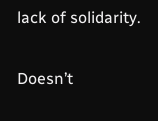lack of solidarity.

Doesn’t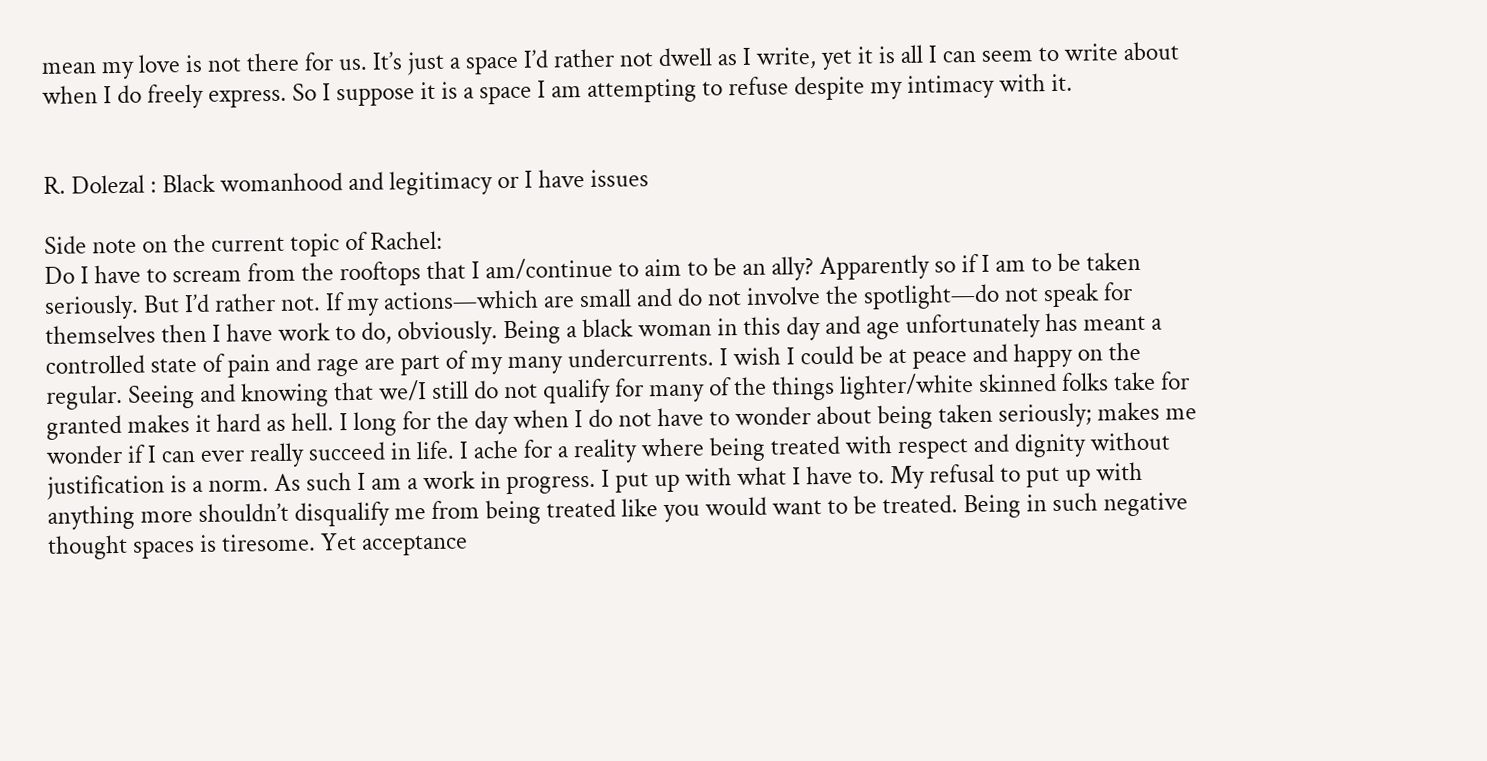mean my love is not there for us. It’s just a space I’d rather not dwell as I write, yet it is all I can seem to write about when I do freely express. So I suppose it is a space I am attempting to refuse despite my intimacy with it.


R. Dolezal : Black womanhood and legitimacy or I have issues

Side note on the current topic of Rachel:
Do I have to scream from the rooftops that I am/continue to aim to be an ally? Apparently so if I am to be taken seriously. But I’d rather not. If my actions—which are small and do not involve the spotlight—do not speak for themselves then I have work to do, obviously. Being a black woman in this day and age unfortunately has meant a controlled state of pain and rage are part of my many undercurrents. I wish I could be at peace and happy on the regular. Seeing and knowing that we/I still do not qualify for many of the things lighter/white skinned folks take for granted makes it hard as hell. I long for the day when I do not have to wonder about being taken seriously; makes me wonder if I can ever really succeed in life. I ache for a reality where being treated with respect and dignity without justification is a norm. As such I am a work in progress. I put up with what I have to. My refusal to put up with anything more shouldn’t disqualify me from being treated like you would want to be treated. Being in such negative thought spaces is tiresome. Yet acceptance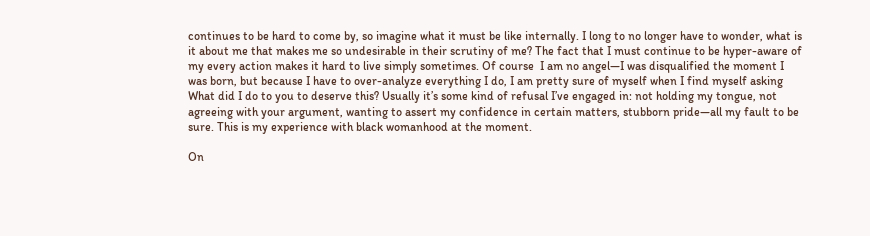continues to be hard to come by, so imagine what it must be like internally. I long to no longer have to wonder, what is it about me that makes me so undesirable in their scrutiny of me? The fact that I must continue to be hyper-aware of my every action makes it hard to live simply sometimes. Of course  I am no angel—I was disqualified the moment I was born, but because I have to over-analyze everything I do, I am pretty sure of myself when I find myself asking What did I do to you to deserve this? Usually it’s some kind of refusal I’ve engaged in: not holding my tongue, not agreeing with your argument, wanting to assert my confidence in certain matters, stubborn pride—all my fault to be sure. This is my experience with black womanhood at the moment.

On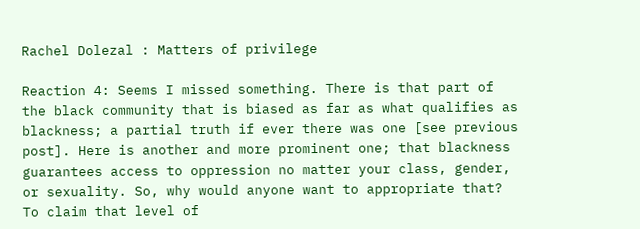Rachel Dolezal : Matters of privilege

Reaction 4: Seems I missed something. There is that part of the black community that is biased as far as what qualifies as blackness; a partial truth if ever there was one [see previous post]. Here is another and more prominent one; that blackness guarantees access to oppression no matter your class, gender, or sexuality. So, why would anyone want to appropriate that? To claim that level of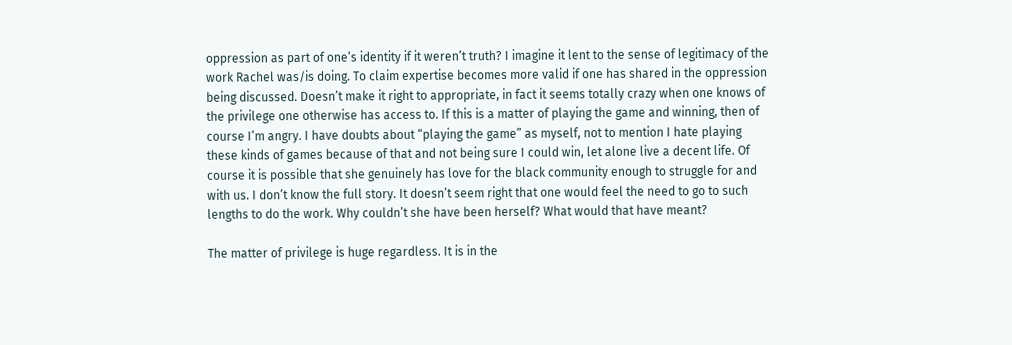oppression as part of one’s identity if it weren’t truth? I imagine it lent to the sense of legitimacy of the work Rachel was/is doing. To claim expertise becomes more valid if one has shared in the oppression being discussed. Doesn’t make it right to appropriate, in fact it seems totally crazy when one knows of the privilege one otherwise has access to. If this is a matter of playing the game and winning, then of course I’m angry. I have doubts about “playing the game” as myself, not to mention I hate playing these kinds of games because of that and not being sure I could win, let alone live a decent life. Of course it is possible that she genuinely has love for the black community enough to struggle for and with us. I don’t know the full story. It doesn’t seem right that one would feel the need to go to such lengths to do the work. Why couldn’t she have been herself? What would that have meant?

The matter of privilege is huge regardless. It is in the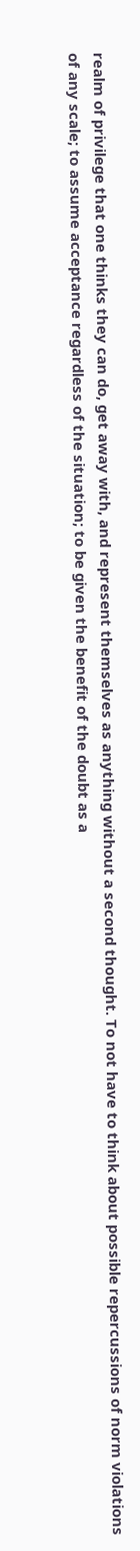realm of privilege that one thinks they can do, get away with, and represent themselves as anything without a second thought. To not have to think about possible repercussions of norm violations of any scale; to assume acceptance regardless of the situation; to be given the benefit of the doubt as a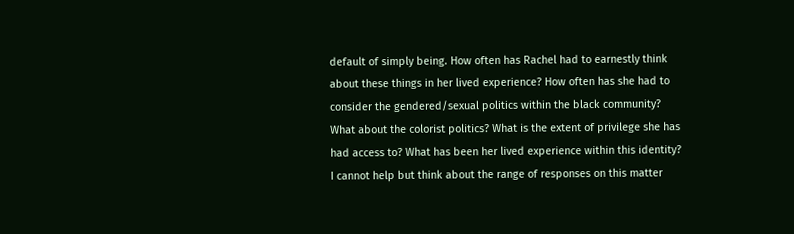default of simply being. How often has Rachel had to earnestly think about these things in her lived experience? How often has she had to consider the gendered/sexual politics within the black community? What about the colorist politics? What is the extent of privilege she has had access to? What has been her lived experience within this identity? I cannot help but think about the range of responses on this matter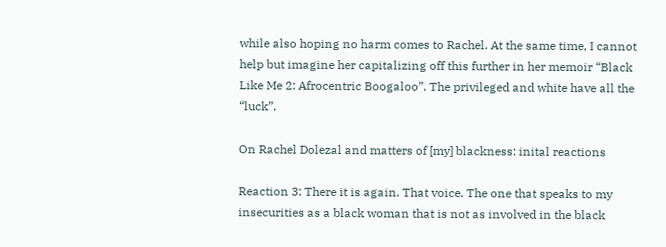while also hoping no harm comes to Rachel. At the same time, I cannot help but imagine her capitalizing off this further in her memoir “Black Like Me 2: Afrocentric Boogaloo”. The privileged and white have all the “luck”.

On Rachel Dolezal and matters of [my] blackness: inital reactions

Reaction 3: There it is again. That voice. The one that speaks to my insecurities as a black woman that is not as involved in the black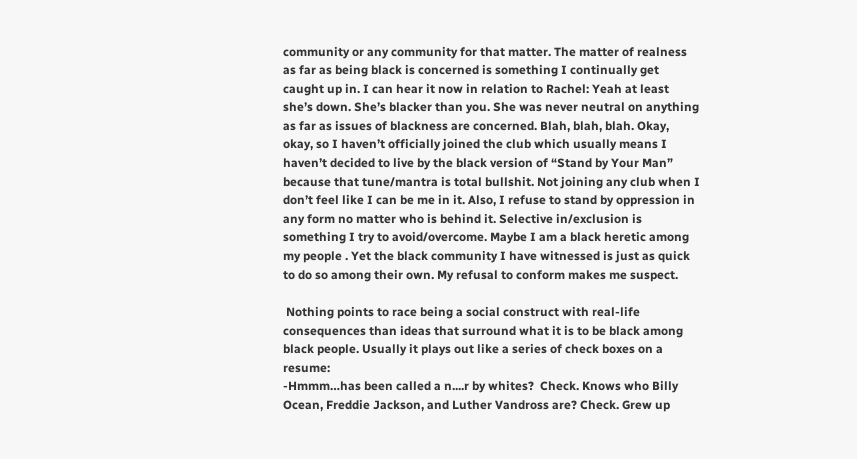community or any community for that matter. The matter of realness as far as being black is concerned is something I continually get caught up in. I can hear it now in relation to Rachel: Yeah at least she’s down. She’s blacker than you. She was never neutral on anything as far as issues of blackness are concerned. Blah, blah, blah. Okay, okay, so I haven’t officially joined the club which usually means I haven’t decided to live by the black version of “Stand by Your Man” because that tune/mantra is total bullshit. Not joining any club when I don’t feel like I can be me in it. Also, I refuse to stand by oppression in any form no matter who is behind it. Selective in/exclusion is something I try to avoid/overcome. Maybe I am a black heretic among my people . Yet the black community I have witnessed is just as quick to do so among their own. My refusal to conform makes me suspect.

 Nothing points to race being a social construct with real-life consequences than ideas that surround what it is to be black among black people. Usually it plays out like a series of check boxes on a resume:
-Hmmm…has been called a n....r by whites?  Check. Knows who Billy Ocean, Freddie Jackson, and Luther Vandross are? Check. Grew up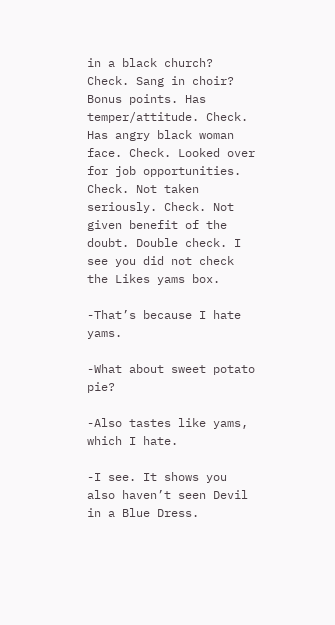in a black church? Check. Sang in choir? Bonus points. Has temper/attitude. Check. Has angry black woman face. Check. Looked over for job opportunities. Check. Not taken seriously. Check. Not given benefit of the doubt. Double check. I see you did not check the Likes yams box.

-That’s because I hate yams.

-What about sweet potato pie?

-Also tastes like yams, which I hate.

-I see. It shows you also haven’t seen Devil in a Blue Dress.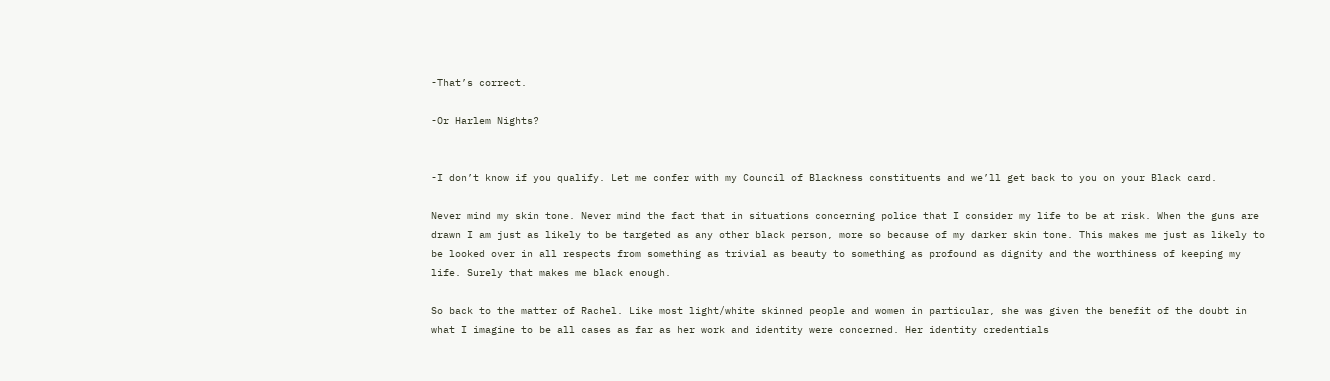-That’s correct.

-Or Harlem Nights?


-I don’t know if you qualify. Let me confer with my Council of Blackness constituents and we’ll get back to you on your Black card.

Never mind my skin tone. Never mind the fact that in situations concerning police that I consider my life to be at risk. When the guns are drawn I am just as likely to be targeted as any other black person, more so because of my darker skin tone. This makes me just as likely to be looked over in all respects from something as trivial as beauty to something as profound as dignity and the worthiness of keeping my life. Surely that makes me black enough.

So back to the matter of Rachel. Like most light/white skinned people and women in particular, she was given the benefit of the doubt in what I imagine to be all cases as far as her work and identity were concerned. Her identity credentials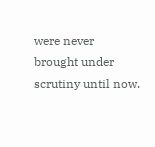were never brought under scrutiny until now.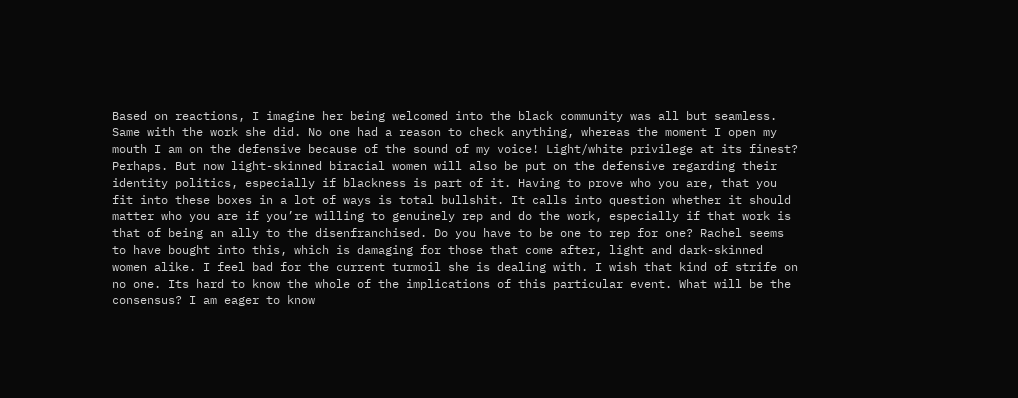Based on reactions, I imagine her being welcomed into the black community was all but seamless. Same with the work she did. No one had a reason to check anything, whereas the moment I open my mouth I am on the defensive because of the sound of my voice! Light/white privilege at its finest? Perhaps. But now light-skinned biracial women will also be put on the defensive regarding their identity politics, especially if blackness is part of it. Having to prove who you are, that you fit into these boxes in a lot of ways is total bullshit. It calls into question whether it should matter who you are if you’re willing to genuinely rep and do the work, especially if that work is that of being an ally to the disenfranchised. Do you have to be one to rep for one? Rachel seems to have bought into this, which is damaging for those that come after, light and dark-skinned women alike. I feel bad for the current turmoil she is dealing with. I wish that kind of strife on no one. Its hard to know the whole of the implications of this particular event. What will be the consensus? I am eager to know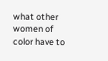what other women of color have to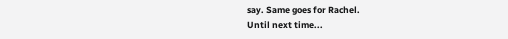say. Same goes for Rachel.
Until next time...